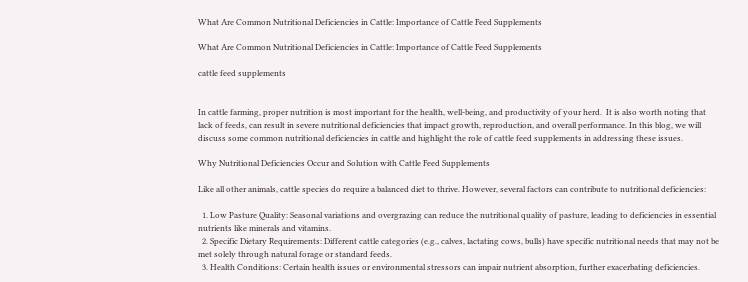What Are Common Nutritional Deficiencies in Cattle: Importance of Cattle Feed Supplements

What Are Common Nutritional Deficiencies in Cattle: Importance of Cattle Feed Supplements

cattle feed supplements


In cattle farming, proper nutrition is most important for the health, well-being, and productivity of your herd.  It is also worth noting that lack of feeds, can result in severe nutritional deficiencies that impact growth, reproduction, and overall performance. In this blog, we will discuss some common nutritional deficiencies in cattle and highlight the role of cattle feed supplements in addressing these issues.

Why Nutritional Deficiencies Occur and Solution with Cattle Feed Supplements

Like all other animals, cattle species do require a balanced diet to thrive. However, several factors can contribute to nutritional deficiencies:

  1. Low Pasture Quality: Seasonal variations and overgrazing can reduce the nutritional quality of pasture, leading to deficiencies in essential nutrients like minerals and vitamins.
  2. Specific Dietary Requirements: Different cattle categories (e.g., calves, lactating cows, bulls) have specific nutritional needs that may not be met solely through natural forage or standard feeds.
  3. Health Conditions: Certain health issues or environmental stressors can impair nutrient absorption, further exacerbating deficiencies.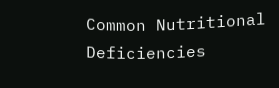Common Nutritional Deficiencies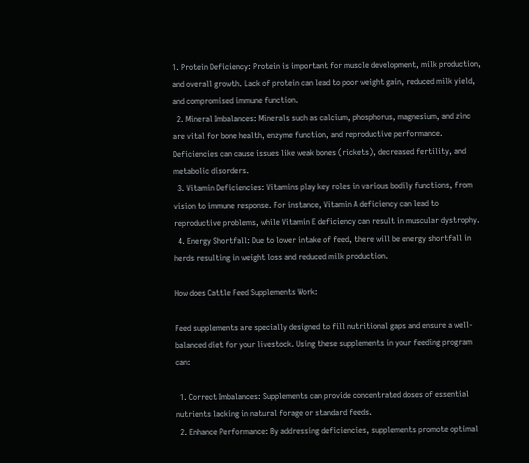1. Protein Deficiency: Protein is important for muscle development, milk production, and overall growth. Lack of protein can lead to poor weight gain, reduced milk yield, and compromised immune function.
  2. Mineral Imbalances: Minerals such as calcium, phosphorus, magnesium, and zinc are vital for bone health, enzyme function, and reproductive performance. Deficiencies can cause issues like weak bones (rickets), decreased fertility, and metabolic disorders.
  3. Vitamin Deficiencies: Vitamins play key roles in various bodily functions, from vision to immune response. For instance, Vitamin A deficiency can lead to reproductive problems, while Vitamin E deficiency can result in muscular dystrophy.
  4. Energy Shortfall: Due to lower intake of feed, there will be energy shortfall in herds resulting in weight loss and reduced milk production.

How does Cattle Feed Supplements Work:

Feed supplements are specially designed to fill nutritional gaps and ensure a well-balanced diet for your livestock. Using these supplements in your feeding program can:

  1. Correct Imbalances: Supplements can provide concentrated doses of essential nutrients lacking in natural forage or standard feeds.
  2. Enhance Performance: By addressing deficiencies, supplements promote optimal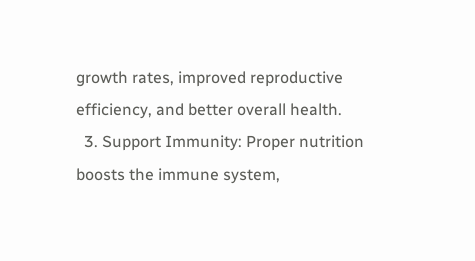growth rates, improved reproductive efficiency, and better overall health.
  3. Support Immunity: Proper nutrition boosts the immune system,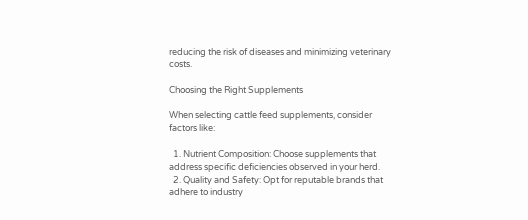reducing the risk of diseases and minimizing veterinary costs.

Choosing the Right Supplements

When selecting cattle feed supplements, consider factors like:

  1. Nutrient Composition: Choose supplements that address specific deficiencies observed in your herd.
  2. Quality and Safety: Opt for reputable brands that adhere to industry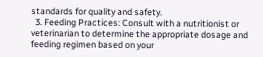standards for quality and safety.
  3. Feeding Practices: Consult with a nutritionist or veterinarian to determine the appropriate dosage and feeding regimen based on your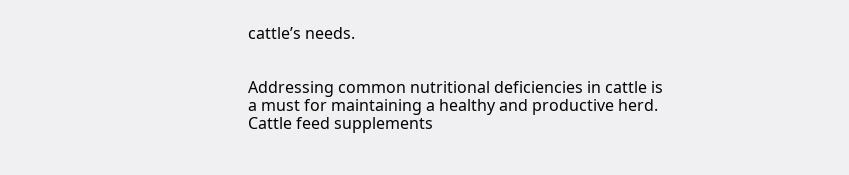cattle’s needs.


Addressing common nutritional deficiencies in cattle is a must for maintaining a healthy and productive herd. Cattle feed supplements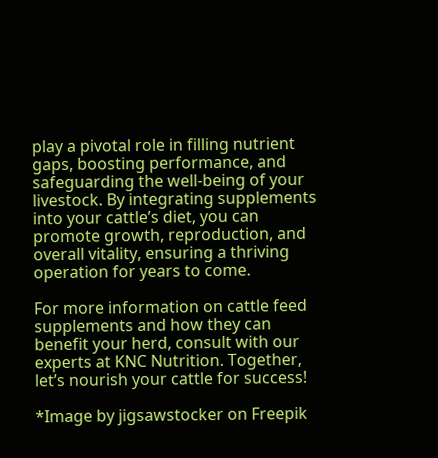play a pivotal role in filling nutrient gaps, boosting performance, and safeguarding the well-being of your livestock. By integrating supplements into your cattle’s diet, you can promote growth, reproduction, and overall vitality, ensuring a thriving operation for years to come.

For more information on cattle feed supplements and how they can benefit your herd, consult with our experts at KNC Nutrition. Together, let’s nourish your cattle for success!

*Image by jigsawstocker on Freepik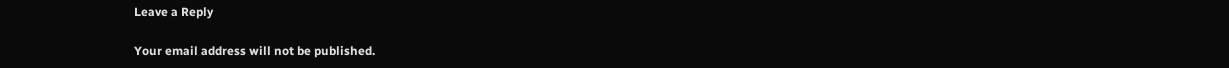Leave a Reply

Your email address will not be published.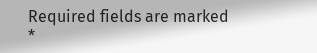Required fields are marked *